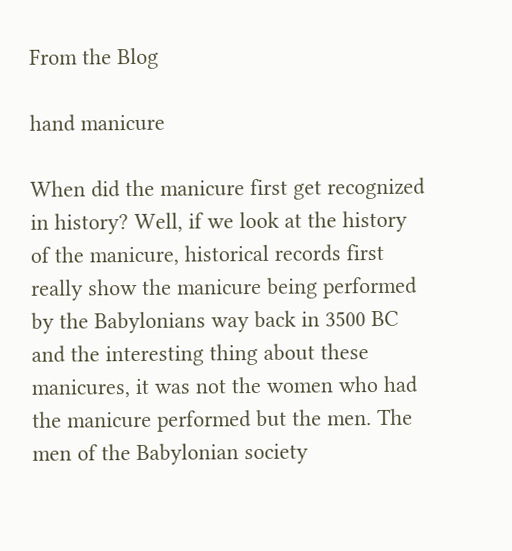From the Blog

hand manicure

When did the manicure first get recognized in history? Well, if we look at the history of the manicure, historical records first really show the manicure being performed by the Babylonians way back in 3500 BC and the interesting thing about these manicures, it was not the women who had the manicure performed but the men. The men of the Babylonian society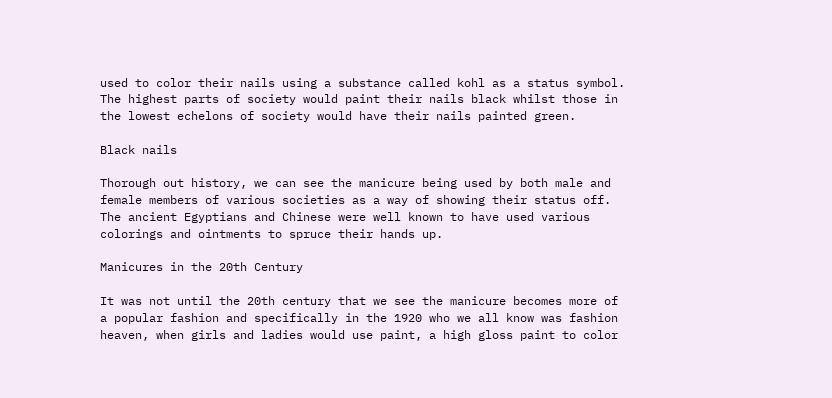used to color their nails using a substance called kohl as a status symbol. The highest parts of society would paint their nails black whilst those in the lowest echelons of society would have their nails painted green.

Black nails

Thorough out history, we can see the manicure being used by both male and female members of various societies as a way of showing their status off. The ancient Egyptians and Chinese were well known to have used various colorings and ointments to spruce their hands up.

Manicures in the 20th Century

It was not until the 20th century that we see the manicure becomes more of a popular fashion and specifically in the 1920 who we all know was fashion heaven, when girls and ladies would use paint, a high gloss paint to color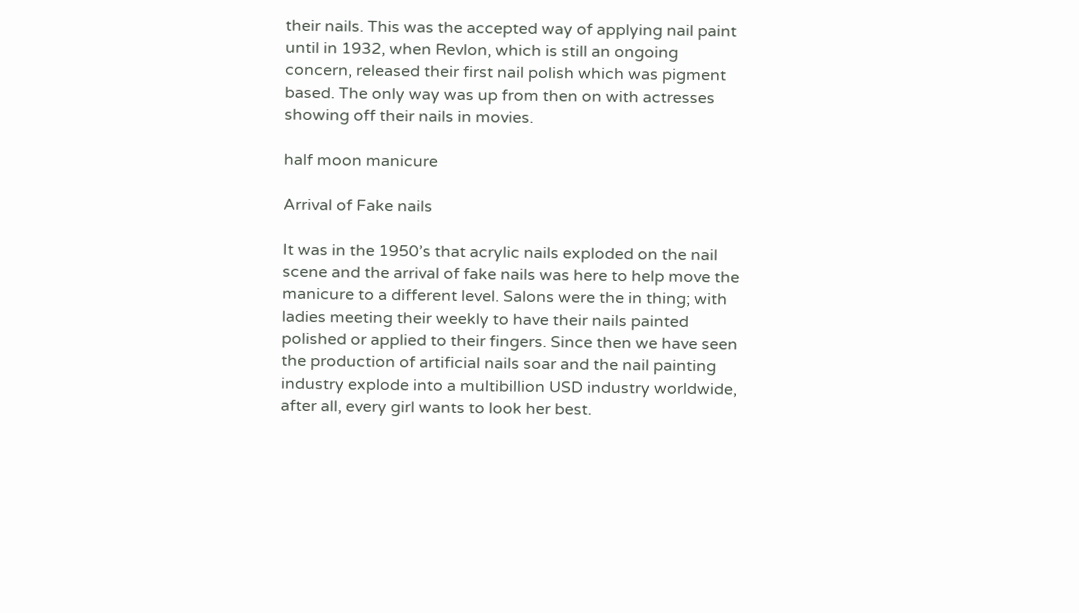their nails. This was the accepted way of applying nail paint until in 1932, when Revlon, which is still an ongoing concern, released their first nail polish which was pigment based. The only way was up from then on with actresses showing off their nails in movies.

half moon manicure

Arrival of Fake nails

It was in the 1950’s that acrylic nails exploded on the nail scene and the arrival of fake nails was here to help move the manicure to a different level. Salons were the in thing; with ladies meeting their weekly to have their nails painted polished or applied to their fingers. Since then we have seen the production of artificial nails soar and the nail painting industry explode into a multibillion USD industry worldwide, after all, every girl wants to look her best.